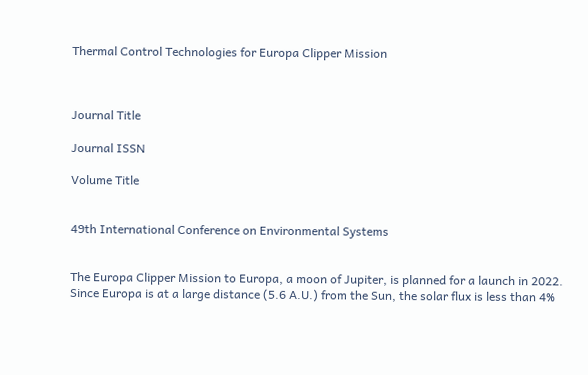Thermal Control Technologies for Europa Clipper Mission



Journal Title

Journal ISSN

Volume Title


49th International Conference on Environmental Systems


The Europa Clipper Mission to Europa, a moon of Jupiter, is planned for a launch in 2022. Since Europa is at a large distance (5.6 A.U.) from the Sun, the solar flux is less than 4%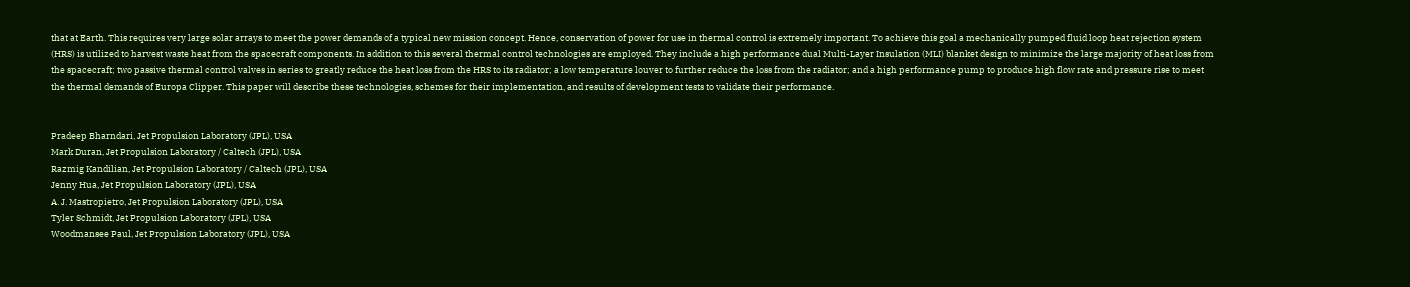that at Earth. This requires very large solar arrays to meet the power demands of a typical new mission concept. Hence, conservation of power for use in thermal control is extremely important. To achieve this goal a mechanically pumped fluid loop heat rejection system (HRS) is utilized to harvest waste heat from the spacecraft components. In addition to this several thermal control technologies are employed. They include a high performance dual Multi-Layer Insulation (MLI) blanket design to minimize the large majority of heat loss from the spacecraft; two passive thermal control valves in series to greatly reduce the heat loss from the HRS to its radiator; a low temperature louver to further reduce the loss from the radiator; and a high performance pump to produce high flow rate and pressure rise to meet the thermal demands of Europa Clipper. This paper will describe these technologies, schemes for their implementation, and results of development tests to validate their performance.


Pradeep Bharndari, Jet Propulsion Laboratory (JPL), USA
Mark Duran, Jet Propulsion Laboratory / Caltech (JPL), USA
Razmig Kandilian, Jet Propulsion Laboratory / Caltech (JPL), USA
Jenny Hua, Jet Propulsion Laboratory (JPL), USA
A. J. Mastropietro, Jet Propulsion Laboratory (JPL), USA
Tyler Schmidt, Jet Propulsion Laboratory (JPL), USA
Woodmansee Paul, Jet Propulsion Laboratory (JPL), USA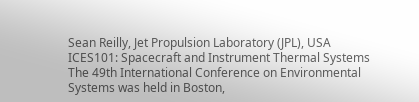Sean Reilly, Jet Propulsion Laboratory (JPL), USA
ICES101: Spacecraft and Instrument Thermal Systems
The 49th International Conference on Environmental Systems was held in Boston,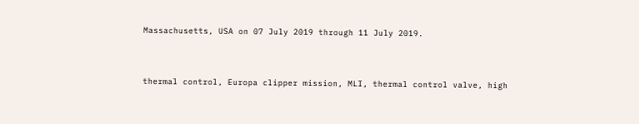Massachusetts, USA on 07 July 2019 through 11 July 2019.


thermal control, Europa clipper mission, MLI, thermal control valve, high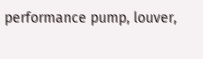performance pump, louver,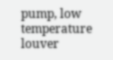pump, low temperature louver